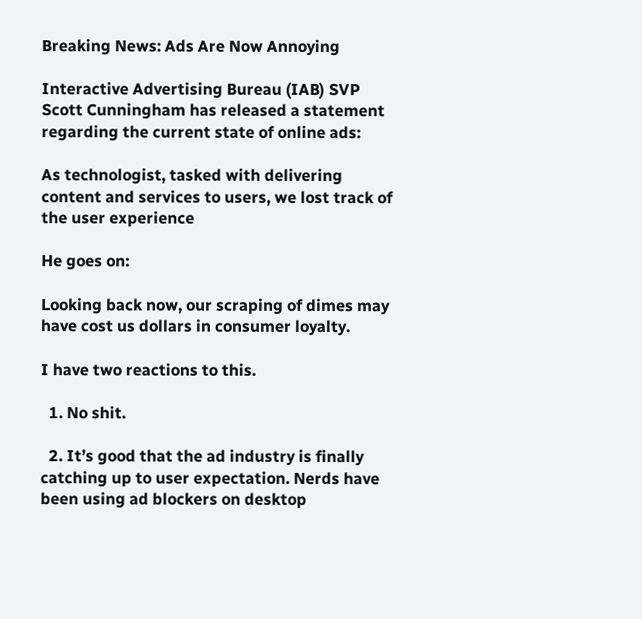Breaking News: Ads Are Now Annoying

Interactive Advertising Bureau (IAB) SVP Scott Cunningham has released a statement regarding the current state of online ads:

As technologist, tasked with delivering content and services to users, we lost track of the user experience

He goes on:

Looking back now, our scraping of dimes may have cost us dollars in consumer loyalty.

I have two reactions to this.

  1. No shit.

  2. It’s good that the ad industry is finally catching up to user expectation. Nerds have been using ad blockers on desktop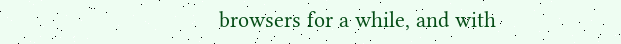browsers for a while, and with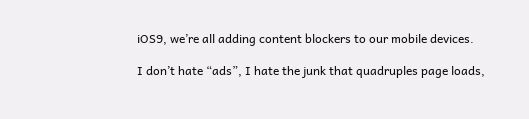iOS9, we’re all adding content blockers to our mobile devices.

I don’t hate “ads”, I hate the junk that quadruples page loads,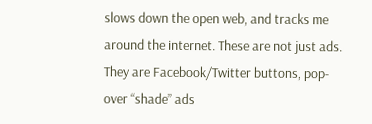slows down the open web, and tracks me around the internet. These are not just ads. They are Facebook/Twitter buttons, pop-over “shade” ads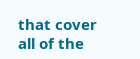that cover all of the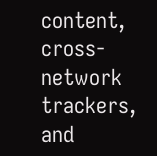content, cross-network trackers, and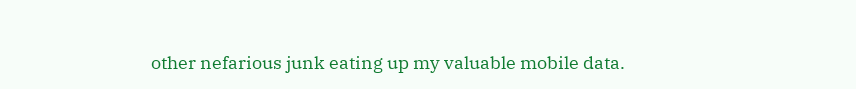other nefarious junk eating up my valuable mobile data.